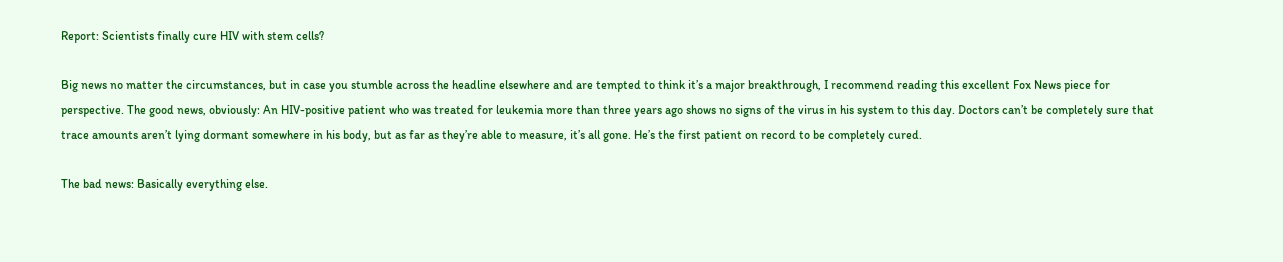Report: Scientists finally cure HIV with stem cells?

Big news no matter the circumstances, but in case you stumble across the headline elsewhere and are tempted to think it’s a major breakthrough, I recommend reading this excellent Fox News piece for perspective. The good news, obviously: An HIV-positive patient who was treated for leukemia more than three years ago shows no signs of the virus in his system to this day. Doctors can’t be completely sure that trace amounts aren’t lying dormant somewhere in his body, but as far as they’re able to measure, it’s all gone. He’s the first patient on record to be completely cured.

The bad news: Basically everything else.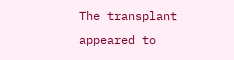The transplant appeared to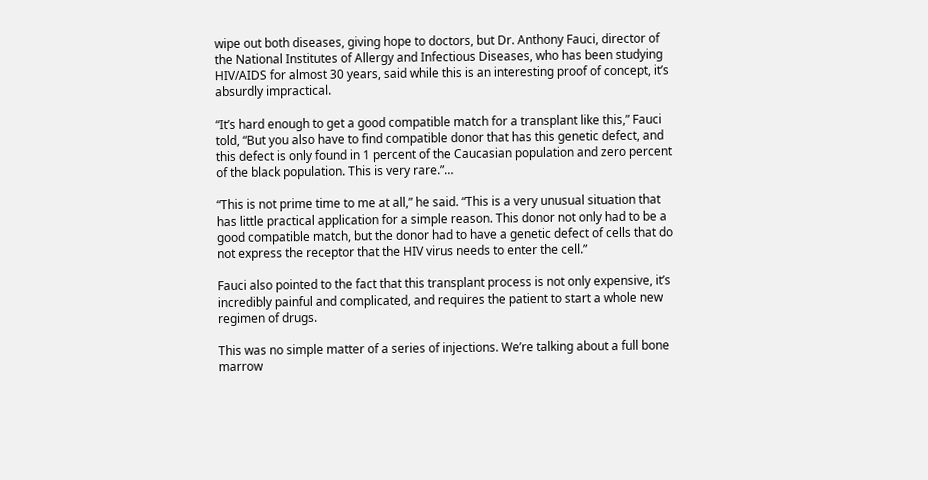wipe out both diseases, giving hope to doctors, but Dr. Anthony Fauci, director of the National Institutes of Allergy and Infectious Diseases, who has been studying HIV/AIDS for almost 30 years, said while this is an interesting proof of concept, it’s absurdly impractical.

“It’s hard enough to get a good compatible match for a transplant like this,” Fauci told, “But you also have to find compatible donor that has this genetic defect, and this defect is only found in 1 percent of the Caucasian population and zero percent of the black population. This is very rare.”…

“This is not prime time to me at all,” he said. “This is a very unusual situation that has little practical application for a simple reason. This donor not only had to be a good compatible match, but the donor had to have a genetic defect of cells that do not express the receptor that the HIV virus needs to enter the cell.”

Fauci also pointed to the fact that this transplant process is not only expensive, it’s incredibly painful and complicated, and requires the patient to start a whole new regimen of drugs.

This was no simple matter of a series of injections. We’re talking about a full bone marrow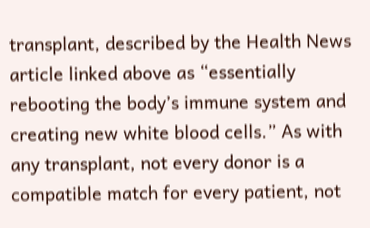transplant, described by the Health News article linked above as “essentially rebooting the body’s immune system and creating new white blood cells.” As with any transplant, not every donor is a compatible match for every patient, not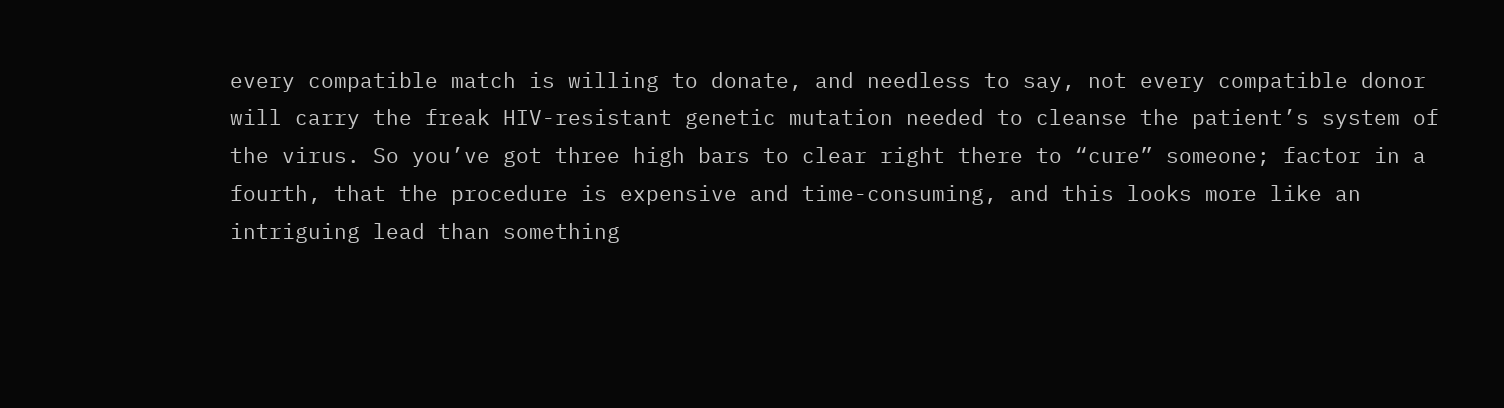every compatible match is willing to donate, and needless to say, not every compatible donor will carry the freak HIV-resistant genetic mutation needed to cleanse the patient’s system of the virus. So you’ve got three high bars to clear right there to “cure” someone; factor in a fourth, that the procedure is expensive and time-consuming, and this looks more like an intriguing lead than something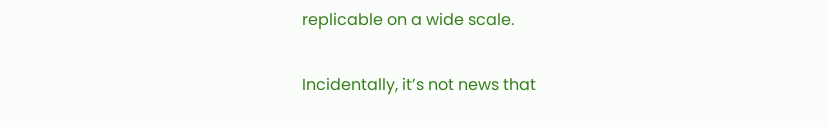replicable on a wide scale.

Incidentally, it’s not news that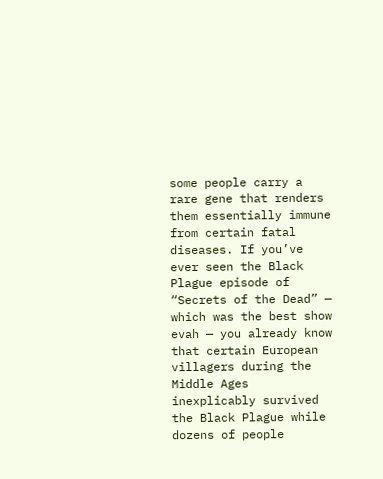some people carry a rare gene that renders them essentially immune from certain fatal diseases. If you’ve ever seen the Black Plague episode of “Secrets of the Dead” — which was the best show evah — you already know that certain European villagers during the Middle Ages inexplicably survived the Black Plague while dozens of people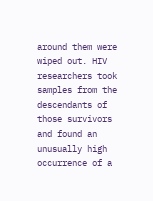around them were wiped out. HIV researchers took samples from the descendants of those survivors and found an unusually high occurrence of a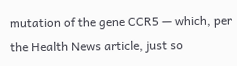mutation of the gene CCR5 — which, per the Health News article, just so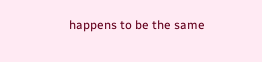happens to be the same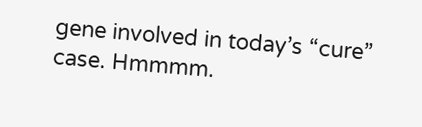gene involved in today’s “cure” case. Hmmmm.